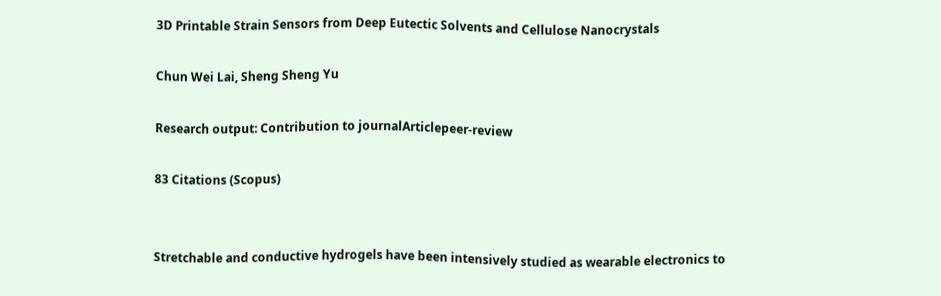3D Printable Strain Sensors from Deep Eutectic Solvents and Cellulose Nanocrystals

Chun Wei Lai, Sheng Sheng Yu

Research output: Contribution to journalArticlepeer-review

83 Citations (Scopus)


Stretchable and conductive hydrogels have been intensively studied as wearable electronics to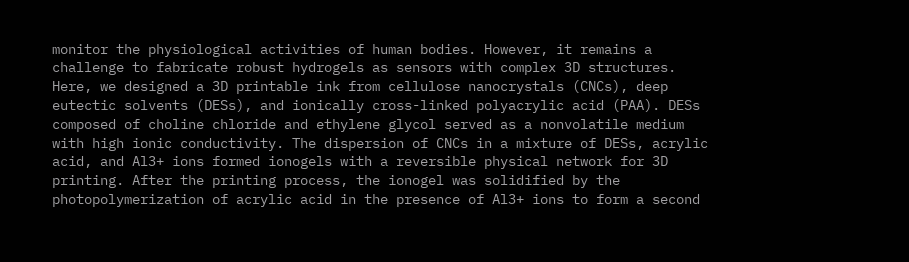monitor the physiological activities of human bodies. However, it remains a challenge to fabricate robust hydrogels as sensors with complex 3D structures. Here, we designed a 3D printable ink from cellulose nanocrystals (CNCs), deep eutectic solvents (DESs), and ionically cross-linked polyacrylic acid (PAA). DESs composed of choline chloride and ethylene glycol served as a nonvolatile medium with high ionic conductivity. The dispersion of CNCs in a mixture of DESs, acrylic acid, and Al3+ ions formed ionogels with a reversible physical network for 3D printing. After the printing process, the ionogel was solidified by the photopolymerization of acrylic acid in the presence of Al3+ ions to form a second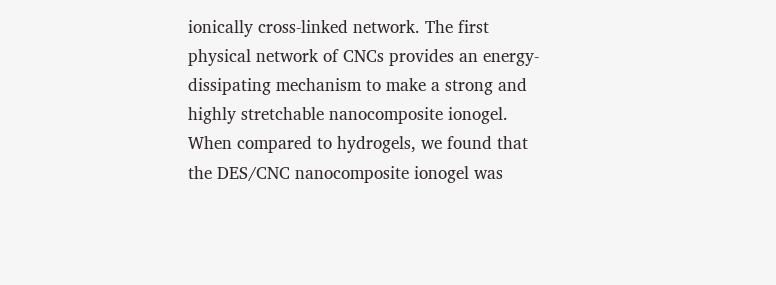ionically cross-linked network. The first physical network of CNCs provides an energy-dissipating mechanism to make a strong and highly stretchable nanocomposite ionogel. When compared to hydrogels, we found that the DES/CNC nanocomposite ionogel was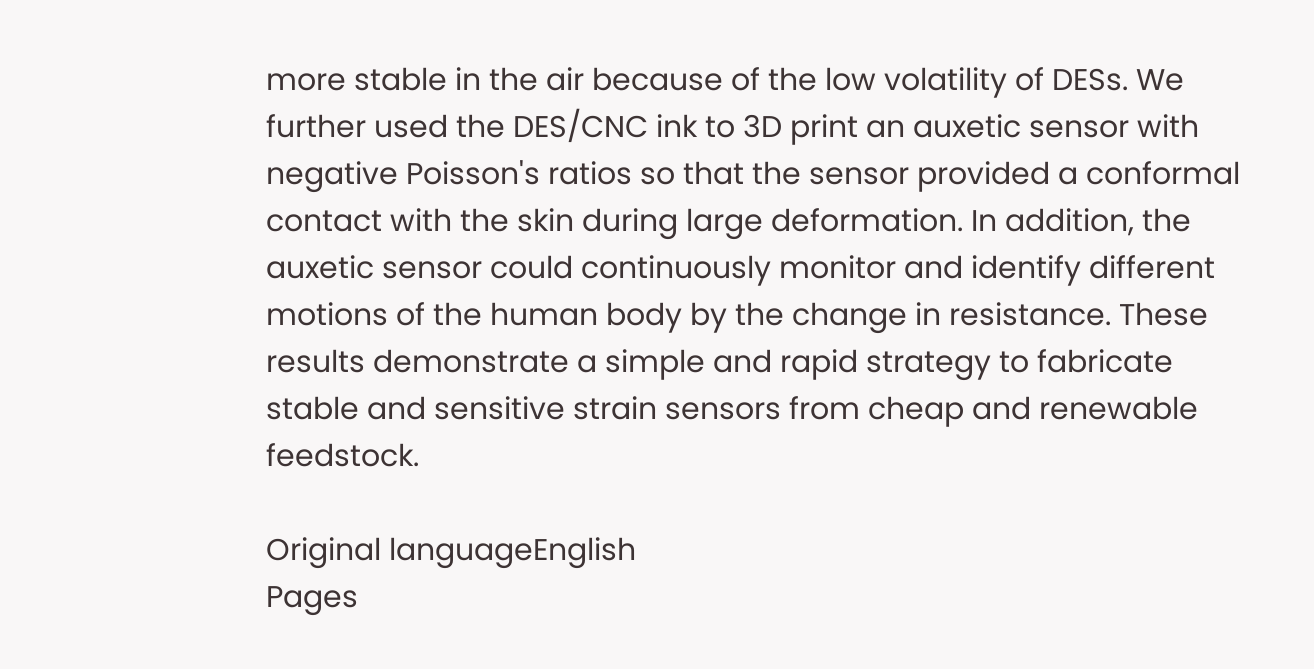more stable in the air because of the low volatility of DESs. We further used the DES/CNC ink to 3D print an auxetic sensor with negative Poisson's ratios so that the sensor provided a conformal contact with the skin during large deformation. In addition, the auxetic sensor could continuously monitor and identify different motions of the human body by the change in resistance. These results demonstrate a simple and rapid strategy to fabricate stable and sensitive strain sensors from cheap and renewable feedstock.

Original languageEnglish
Pages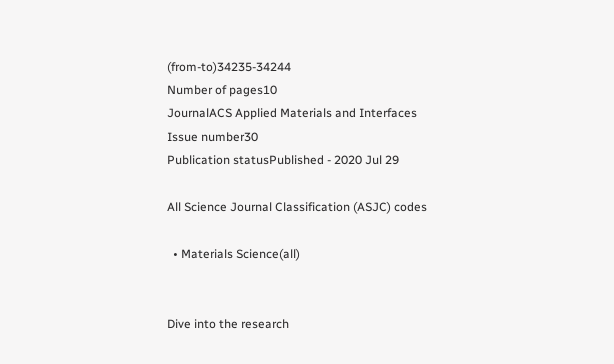(from-to)34235-34244
Number of pages10
JournalACS Applied Materials and Interfaces
Issue number30
Publication statusPublished - 2020 Jul 29

All Science Journal Classification (ASJC) codes

  • Materials Science(all)


Dive into the research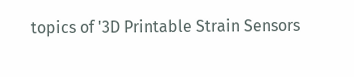topics of '3D Printable Strain Sensors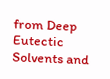from Deep Eutectic Solvents and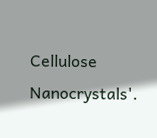Cellulose Nanocrystals'.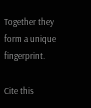Together they form a unique fingerprint.

Cite this